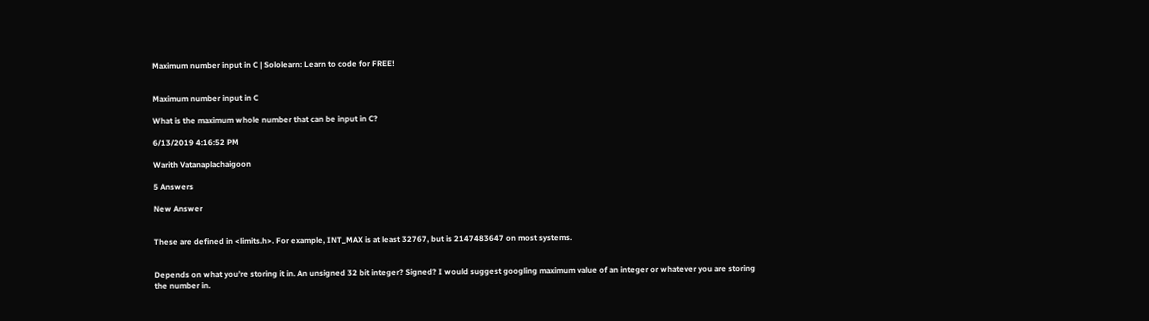Maximum number input in C | Sololearn: Learn to code for FREE!


Maximum number input in C

What is the maximum whole number that can be input in C?

6/13/2019 4:16:52 PM

Warith Vatanaplachaigoon

5 Answers

New Answer


These are defined in <limits.h>. For example, INT_MAX is at least 32767, but is 2147483647 on most systems.


Depends on what you’re storing it in. An unsigned 32 bit integer? Signed? I would suggest googling maximum value of an integer or whatever you are storing the number in.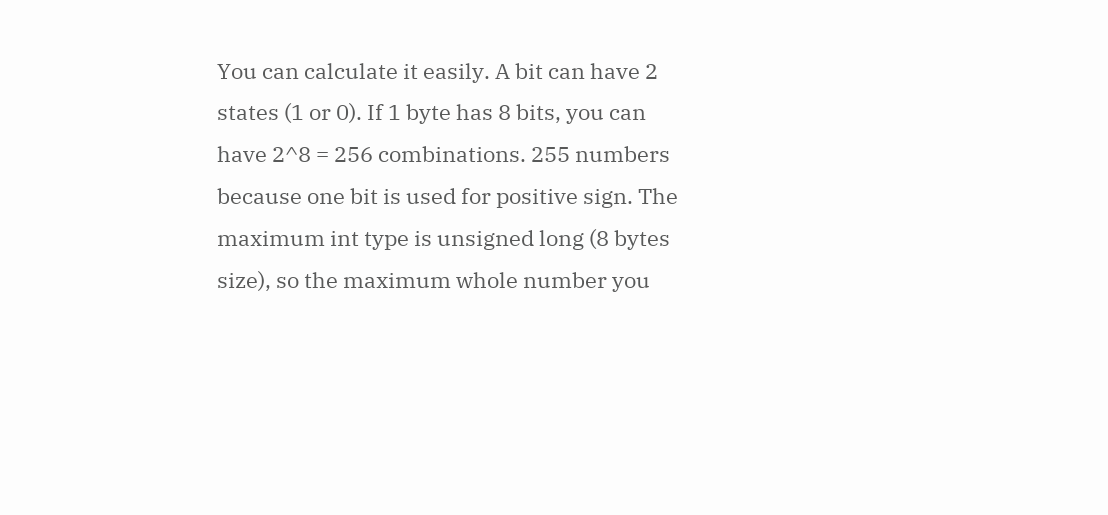You can calculate it easily. A bit can have 2 states (1 or 0). If 1 byte has 8 bits, you can have 2^8 = 256 combinations. 255 numbers because one bit is used for positive sign. The maximum int type is unsigned long (8 bytes size), so the maximum whole number you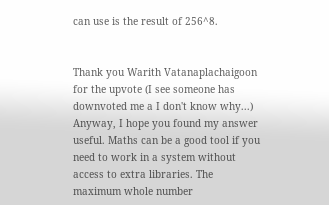can use is the result of 256^8.


Thank you Warith Vatanaplachaigoon for the upvote (I see someone has downvoted me a I don't know why...) Anyway, I hope you found my answer useful. Maths can be a good tool if you need to work in a system without access to extra libraries. The maximum whole number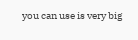you can use is very big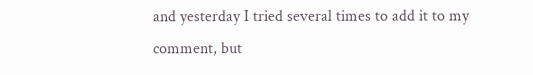and yesterday I tried several times to add it to my comment, but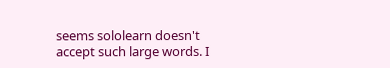seems sololearn doesn't accept such large words. I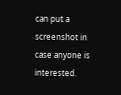can put a screenshot in case anyone is interested.